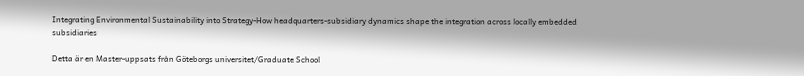Integrating Environmental Sustainability into Strategy-How headquarters-subsidiary dynamics shape the integration across locally embedded subsidiaries

Detta är en Master-uppsats från Göteborgs universitet/Graduate School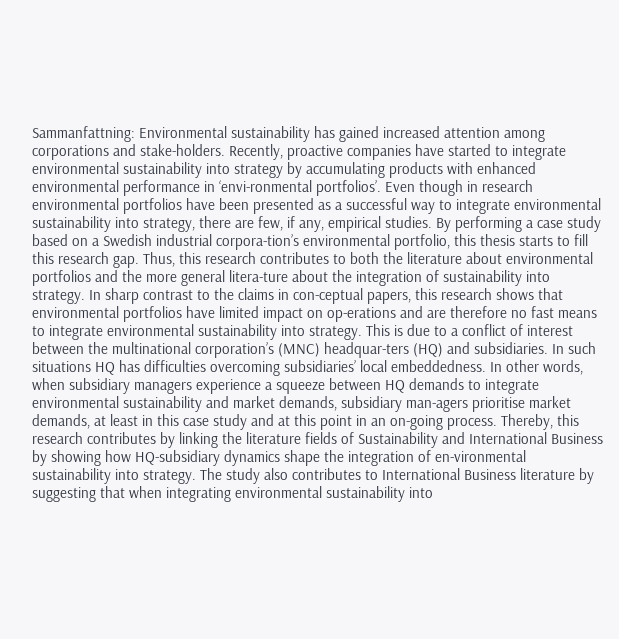Sammanfattning: Environmental sustainability has gained increased attention among corporations and stake-holders. Recently, proactive companies have started to integrate environmental sustainability into strategy by accumulating products with enhanced environmental performance in ‘envi-ronmental portfolios’. Even though in research environmental portfolios have been presented as a successful way to integrate environmental sustainability into strategy, there are few, if any, empirical studies. By performing a case study based on a Swedish industrial corpora-tion’s environmental portfolio, this thesis starts to fill this research gap. Thus, this research contributes to both the literature about environmental portfolios and the more general litera-ture about the integration of sustainability into strategy. In sharp contrast to the claims in con-ceptual papers, this research shows that environmental portfolios have limited impact on op-erations and are therefore no fast means to integrate environmental sustainability into strategy. This is due to a conflict of interest between the multinational corporation’s (MNC) headquar-ters (HQ) and subsidiaries. In such situations HQ has difficulties overcoming subsidiaries’ local embeddedness. In other words, when subsidiary managers experience a squeeze between HQ demands to integrate environmental sustainability and market demands, subsidiary man-agers prioritise market demands, at least in this case study and at this point in an on-going process. Thereby, this research contributes by linking the literature fields of Sustainability and International Business by showing how HQ-subsidiary dynamics shape the integration of en-vironmental sustainability into strategy. The study also contributes to International Business literature by suggesting that when integrating environmental sustainability into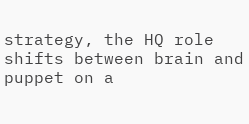strategy, the HQ role shifts between brain and puppet on a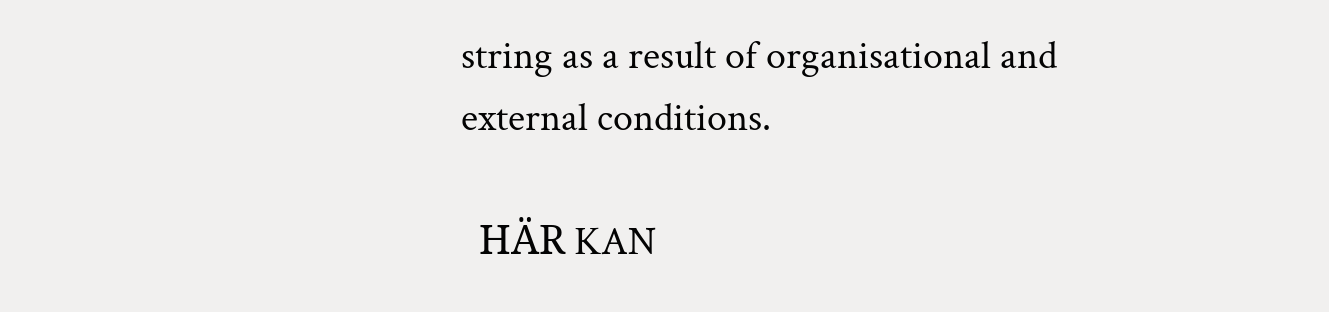string as a result of organisational and external conditions.

  HÄR KAN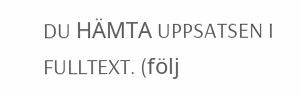DU HÄMTA UPPSATSEN I FULLTEXT. (följ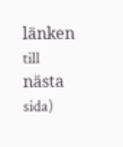länken till nästa sida)